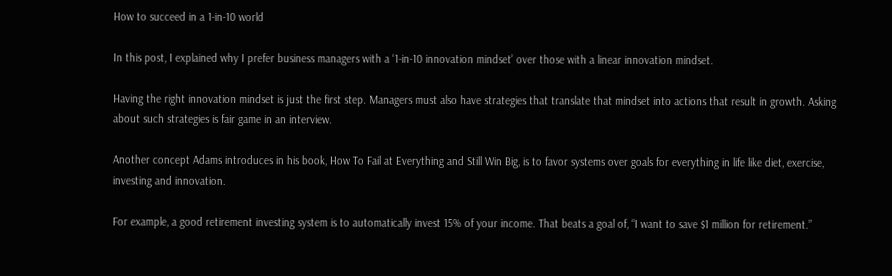How to succeed in a 1-in-10 world

In this post, I explained why I prefer business managers with a ‘1-in-10 innovation mindset’ over those with a linear innovation mindset.

Having the right innovation mindset is just the first step. Managers must also have strategies that translate that mindset into actions that result in growth. Asking about such strategies is fair game in an interview.

Another concept Adams introduces in his book, How To Fail at Everything and Still Win Big, is to favor systems over goals for everything in life like diet, exercise, investing and innovation.

For example, a good retirement investing system is to automatically invest 15% of your income. That beats a goal of, “I want to save $1 million for retirement.”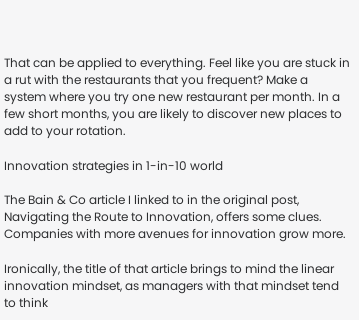That can be applied to everything. Feel like you are stuck in a rut with the restaurants that you frequent? Make a system where you try one new restaurant per month. In a few short months, you are likely to discover new places to add to your rotation.

Innovation strategies in 1-in-10 world

The Bain & Co article I linked to in the original post, Navigating the Route to Innovation, offers some clues. Companies with more avenues for innovation grow more.

Ironically, the title of that article brings to mind the linear innovation mindset, as managers with that mindset tend to think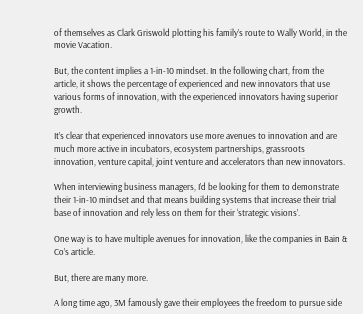of themselves as Clark Griswold plotting his family’s route to Wally World, in the movie Vacation.

But, the content implies a 1-in-10 mindset. In the following chart, from the article, it shows the percentage of experienced and new innovators that use various forms of innovation, with the experienced innovators having superior growth.

It’s clear that experienced innovators use more avenues to innovation and are much more active in incubators, ecosystem partnerships, grassroots innovation, venture capital, joint venture and accelerators than new innovators.

When interviewing business managers, I’d be looking for them to demonstrate their 1-in-10 mindset and that means building systems that increase their trial base of innovation and rely less on them for their ‘strategic visions’.

One way is to have multiple avenues for innovation, like the companies in Bain & Co’s article.

But, there are many more.

A long time ago, 3M famously gave their employees the freedom to pursue side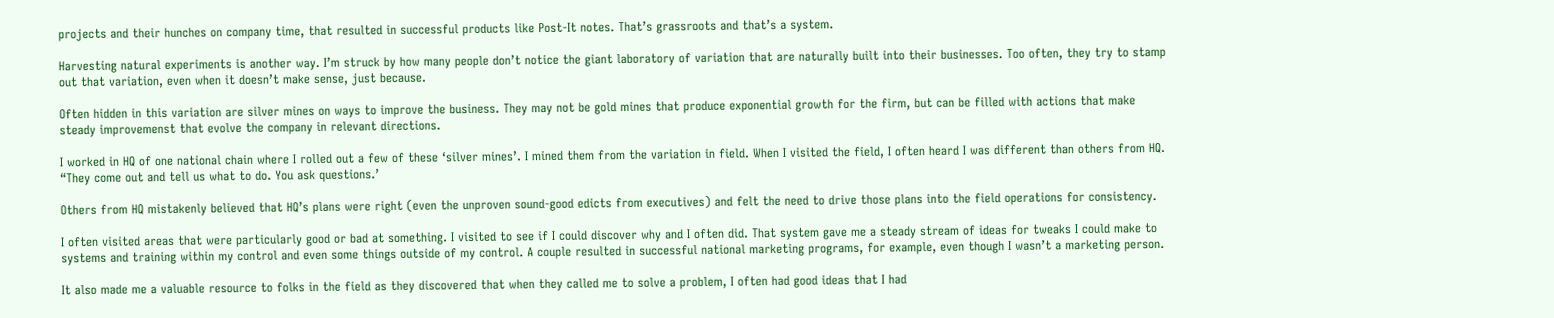projects and their hunches on company time, that resulted in successful products like Post-It notes. That’s grassroots and that’s a system.

Harvesting natural experiments is another way. I’m struck by how many people don’t notice the giant laboratory of variation that are naturally built into their businesses. Too often, they try to stamp out that variation, even when it doesn’t make sense, just because.

Often hidden in this variation are silver mines on ways to improve the business. They may not be gold mines that produce exponential growth for the firm, but can be filled with actions that make steady improvemenst that evolve the company in relevant directions.

I worked in HQ of one national chain where I rolled out a few of these ‘silver mines’. I mined them from the variation in field. When I visited the field, I often heard I was different than others from HQ. “They come out and tell us what to do. You ask questions.’

Others from HQ mistakenly believed that HQ’s plans were right (even the unproven sound-good edicts from executives) and felt the need to drive those plans into the field operations for consistency.

I often visited areas that were particularly good or bad at something. I visited to see if I could discover why and I often did. That system gave me a steady stream of ideas for tweaks I could make to systems and training within my control and even some things outside of my control. A couple resulted in successful national marketing programs, for example, even though I wasn’t a marketing person.

It also made me a valuable resource to folks in the field as they discovered that when they called me to solve a problem, I often had good ideas that I had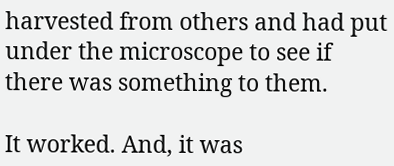harvested from others and had put under the microscope to see if there was something to them.

It worked. And, it was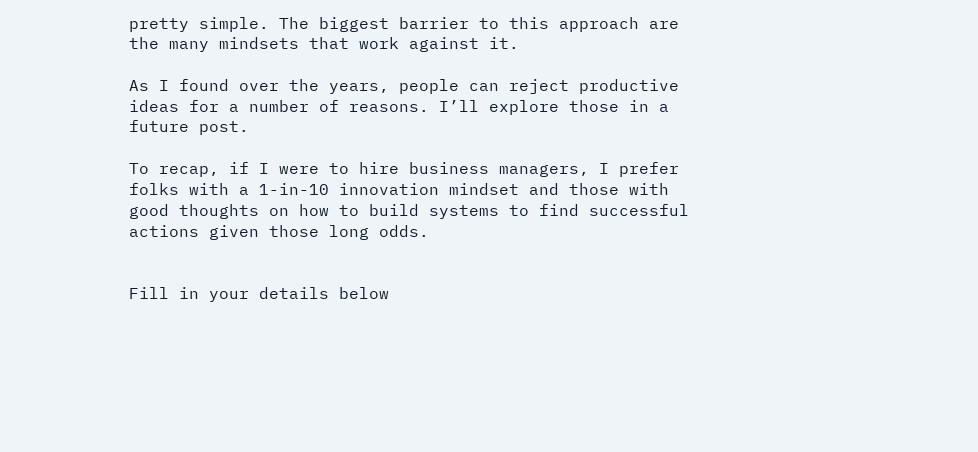pretty simple. The biggest barrier to this approach are the many mindsets that work against it.

As I found over the years, people can reject productive ideas for a number of reasons. I’ll explore those in a future post.

To recap, if I were to hire business managers, I prefer folks with a 1-in-10 innovation mindset and those with good thoughts on how to build systems to find successful actions given those long odds.


Fill in your details below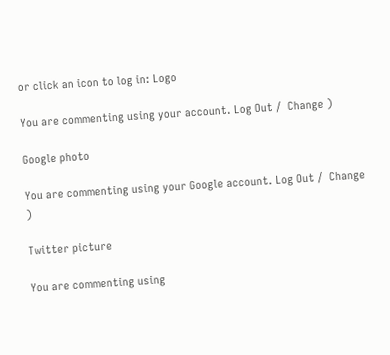or click an icon to log in: Logo

You are commenting using your account. Log Out /  Change )

Google photo

You are commenting using your Google account. Log Out /  Change )

Twitter picture

You are commenting using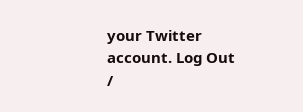your Twitter account. Log Out /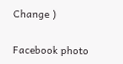Change )

Facebook photo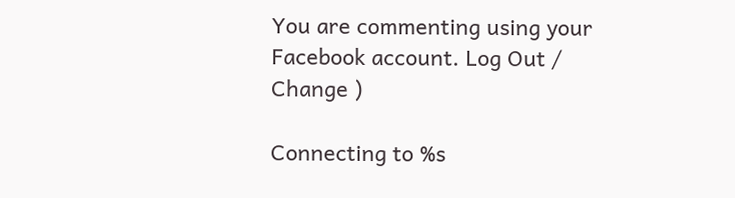You are commenting using your Facebook account. Log Out /  Change )

Connecting to %s